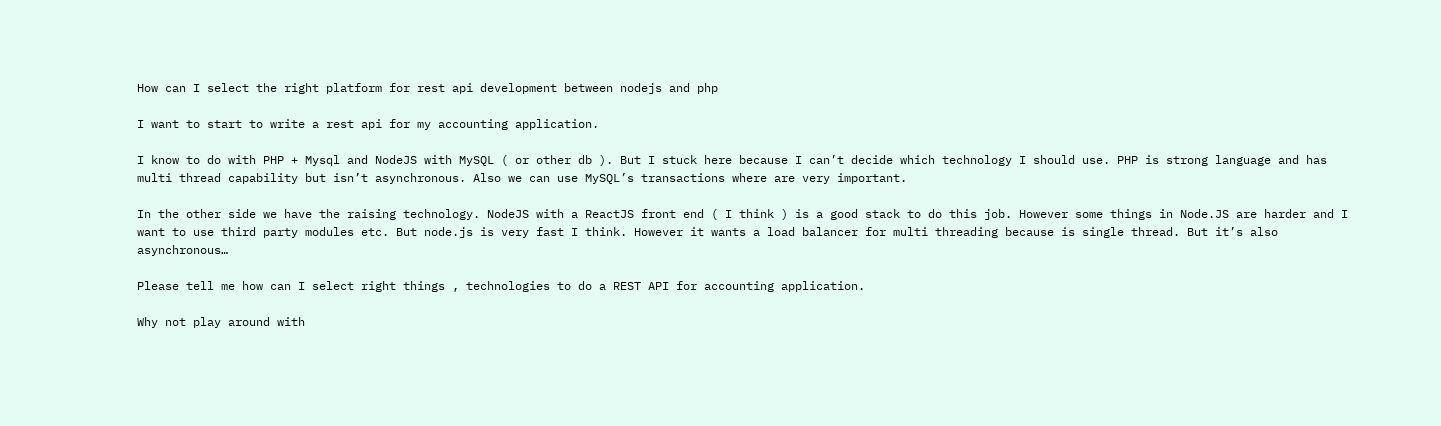How can I select the right platform for rest api development between nodejs and php

I want to start to write a rest api for my accounting application.

I know to do with PHP + Mysql and NodeJS with MySQL ( or other db ). But I stuck here because I can’t decide which technology I should use. PHP is strong language and has multi thread capability but isn’t asynchronous. Also we can use MySQL’s transactions where are very important.

In the other side we have the raising technology. NodeJS with a ReactJS front end ( I think ) is a good stack to do this job. However some things in Node.JS are harder and I want to use third party modules etc. But node.js is very fast I think. However it wants a load balancer for multi threading because is single thread. But it’s also asynchronous…

Please tell me how can I select right things , technologies to do a REST API for accounting application.

Why not play around with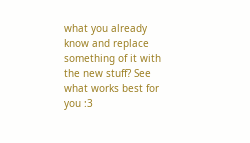what you already know and replace something of it with the new stuff? See what works best for you :3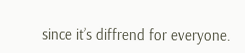since it’s diffrend for everyone.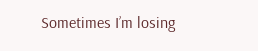Sometimes I’m losing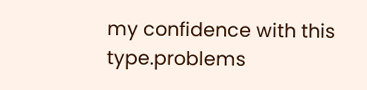my confidence with this type.problems